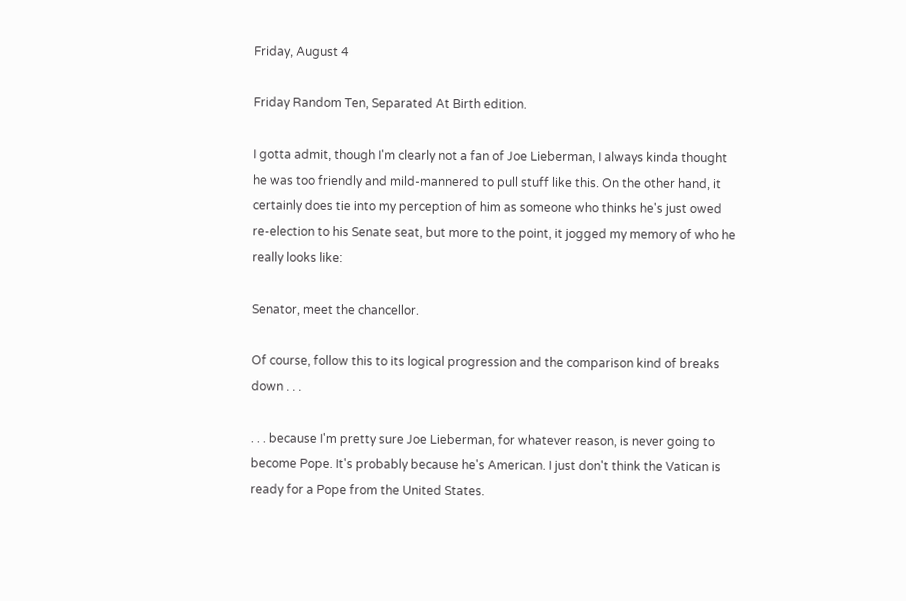Friday, August 4

Friday Random Ten, Separated At Birth edition.

I gotta admit, though I'm clearly not a fan of Joe Lieberman, I always kinda thought he was too friendly and mild-mannered to pull stuff like this. On the other hand, it certainly does tie into my perception of him as someone who thinks he's just owed re-election to his Senate seat, but more to the point, it jogged my memory of who he really looks like:

Senator, meet the chancellor.

Of course, follow this to its logical progression and the comparison kind of breaks down . . .

. . . because I'm pretty sure Joe Lieberman, for whatever reason, is never going to become Pope. It's probably because he's American. I just don't think the Vatican is ready for a Pope from the United States.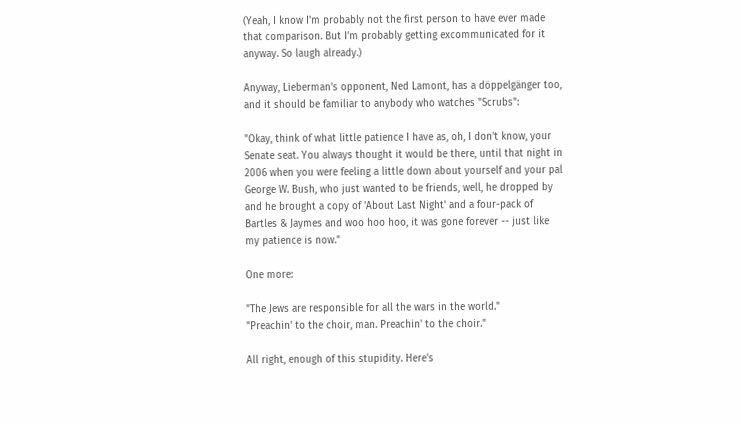(Yeah, I know I'm probably not the first person to have ever made that comparison. But I'm probably getting excommunicated for it anyway. So laugh already.)

Anyway, Lieberman's opponent, Ned Lamont, has a döppelgänger too, and it should be familiar to anybody who watches "Scrubs":

"Okay, think of what little patience I have as, oh, I don't know, your Senate seat. You always thought it would be there, until that night in 2006 when you were feeling a little down about yourself and your pal George W. Bush, who just wanted to be friends, well, he dropped by and he brought a copy of 'About Last Night' and a four-pack of Bartles & Jaymes and woo hoo hoo, it was gone forever -- just like my patience is now."

One more:

"The Jews are responsible for all the wars in the world."
"Preachin' to the choir, man. Preachin' to the choir."

All right, enough of this stupidity. Here's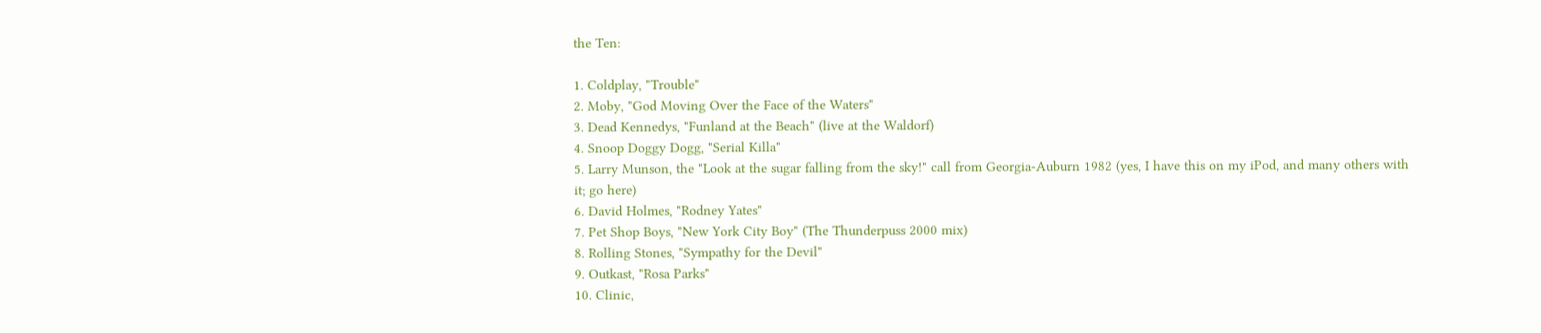the Ten:

1. Coldplay, "Trouble"
2. Moby, "God Moving Over the Face of the Waters"
3. Dead Kennedys, "Funland at the Beach" (live at the Waldorf)
4. Snoop Doggy Dogg, "Serial Killa"
5. Larry Munson, the "Look at the sugar falling from the sky!" call from Georgia-Auburn 1982 (yes, I have this on my iPod, and many others with it; go here)
6. David Holmes, "Rodney Yates"
7. Pet Shop Boys, "New York City Boy" (The Thunderpuss 2000 mix)
8. Rolling Stones, "Sympathy for the Devil"
9. Outkast, "Rosa Parks"
10. Clinic,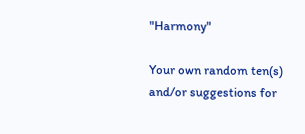"Harmony"

Your own random ten(s) and/or suggestions for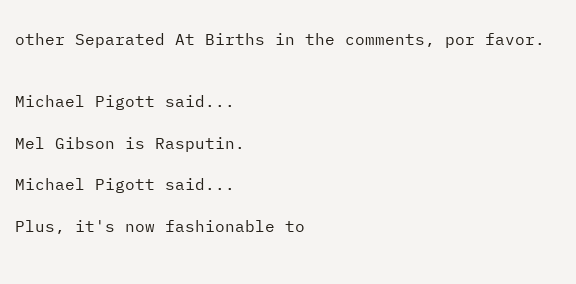other Separated At Births in the comments, por favor.


Michael Pigott said...

Mel Gibson is Rasputin.

Michael Pigott said...

Plus, it's now fashionable to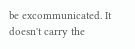be excommunicated. It doesn't carry the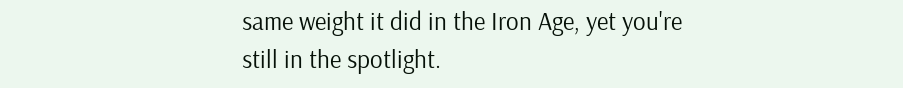same weight it did in the Iron Age, yet you're still in the spotlight.